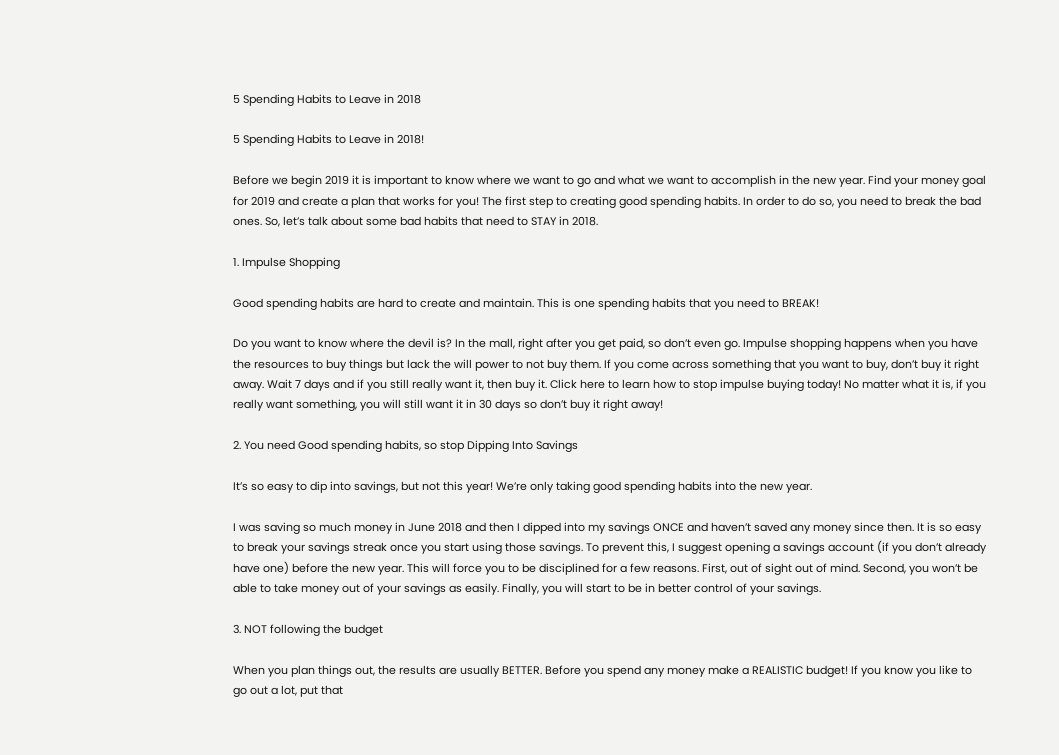5 Spending Habits to Leave in 2018

5 Spending Habits to Leave in 2018!

Before we begin 2019 it is important to know where we want to go and what we want to accomplish in the new year. Find your money goal for 2019 and create a plan that works for you! The first step to creating good spending habits. In order to do so, you need to break the bad ones. So, let’s talk about some bad habits that need to STAY in 2018.

1. Impulse Shopping

Good spending habits are hard to create and maintain. This is one spending habits that you need to BREAK!

Do you want to know where the devil is? In the mall, right after you get paid, so don’t even go. Impulse shopping happens when you have the resources to buy things but lack the will power to not buy them. If you come across something that you want to buy, don’t buy it right away. Wait 7 days and if you still really want it, then buy it. Click here to learn how to stop impulse buying today! No matter what it is, if you really want something, you will still want it in 30 days so don’t buy it right away!

2. You need Good spending habits, so stop Dipping Into Savings

It’s so easy to dip into savings, but not this year! We’re only taking good spending habits into the new year.

I was saving so much money in June 2018 and then I dipped into my savings ONCE and haven’t saved any money since then. It is so easy to break your savings streak once you start using those savings. To prevent this, I suggest opening a savings account (if you don’t already have one) before the new year. This will force you to be disciplined for a few reasons. First, out of sight out of mind. Second, you won’t be able to take money out of your savings as easily. Finally, you will start to be in better control of your savings.

3. NOT following the budget

When you plan things out, the results are usually BETTER. Before you spend any money make a REALISTIC budget! If you know you like to go out a lot, put that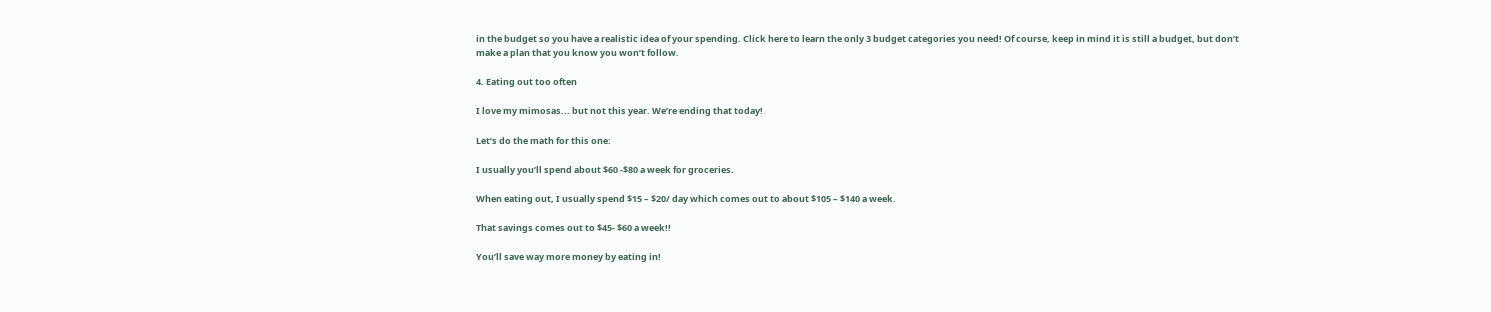in the budget so you have a realistic idea of your spending. Click here to learn the only 3 budget categories you need! Of course, keep in mind it is still a budget, but don’t make a plan that you know you won’t follow.

4. Eating out too often

I love my mimosas... but not this year. We’re ending that today!

Let’s do the math for this one:

I usually you’ll spend about $60 -$80 a week for groceries.

When eating out, I usually spend $15 – $20/ day which comes out to about $105 – $140 a week.

That savings comes out to $45- $60 a week!!

You’ll save way more money by eating in!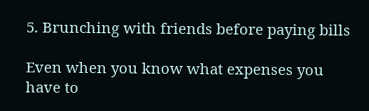5. Brunching with friends before paying bills

Even when you know what expenses you have to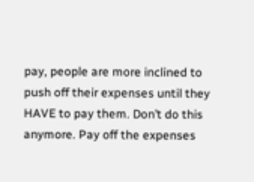pay, people are more inclined to push off their expenses until they HAVE to pay them. Don’t do this anymore. Pay off the expenses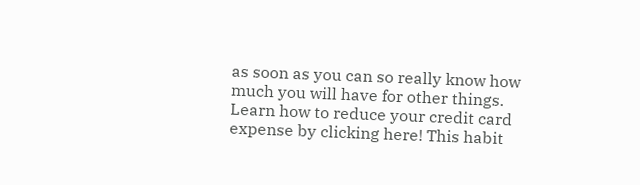as soon as you can so really know how much you will have for other things. Learn how to reduce your credit card expense by clicking here! This habit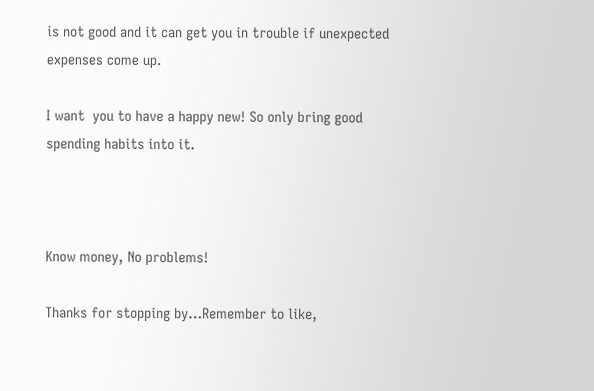is not good and it can get you in trouble if unexpected expenses come up.

I want  you to have a happy new! So only bring good spending habits into it.



Know money, No problems!

Thanks for stopping by…Remember to like,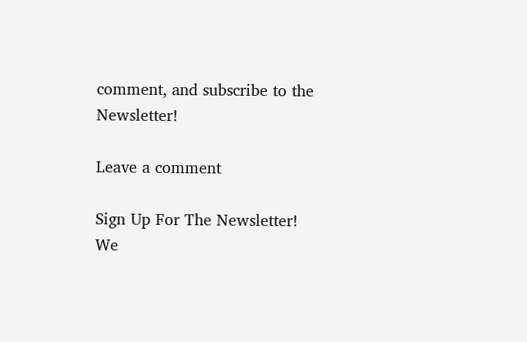comment, and subscribe to the Newsletter!

Leave a comment

Sign Up For The Newsletter!
We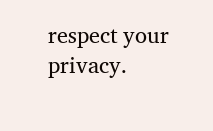respect your privacy.